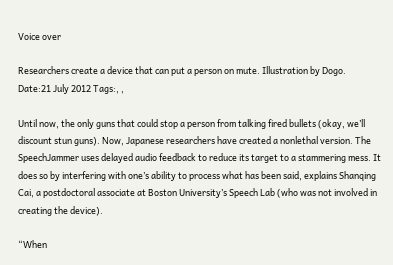Voice over

Researchers create a device that can put a person on mute. Illustration by Dogo.
Date:21 July 2012 Tags:, ,

Until now, the only guns that could stop a person from talking fired bullets (okay, we’ll discount stun guns). Now, Japanese researchers have created a nonlethal version. The SpeechJammer uses delayed audio feedback to reduce its target to a stammering mess. It does so by interfering with one’s ability to process what has been said, explains Shanqing Cai, a postdoctoral associate at Boston University’s Speech Lab (who was not involved in creating the device).

“When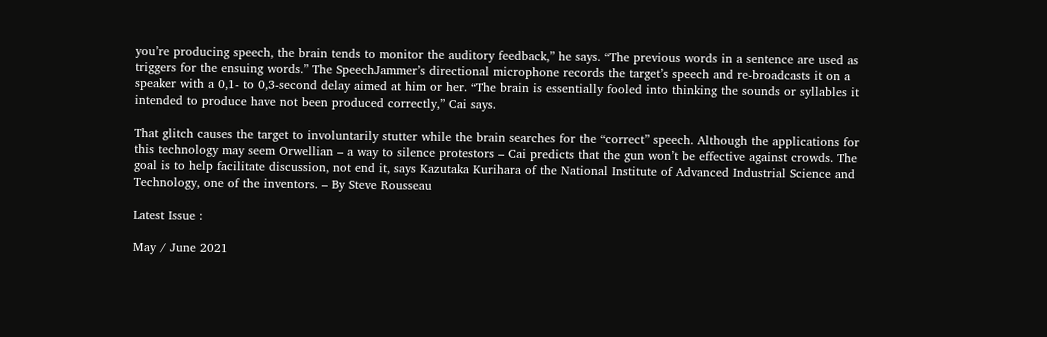you’re producing speech, the brain tends to monitor the auditory feedback,” he says. “The previous words in a sentence are used as triggers for the ensuing words.” The SpeechJammer’s directional microphone records the target’s speech and re-broadcasts it on a speaker with a 0,1- to 0,3-second delay aimed at him or her. “The brain is essentially fooled into thinking the sounds or syllables it intended to produce have not been produced correctly,” Cai says.

That glitch causes the target to involuntarily stutter while the brain searches for the “correct” speech. Although the applications for this technology may seem Orwellian – a way to silence protestors – Cai predicts that the gun won’t be effective against crowds. The goal is to help facilitate discussion, not end it, says Kazutaka Kurihara of the National Institute of Advanced Industrial Science and Technology, one of the inventors. – By Steve Rousseau

Latest Issue :

May / June 2021